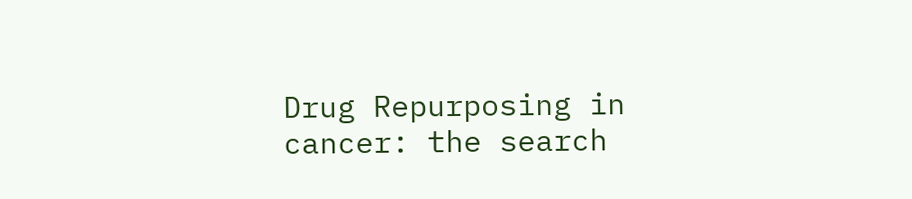Drug Repurposing in cancer: the search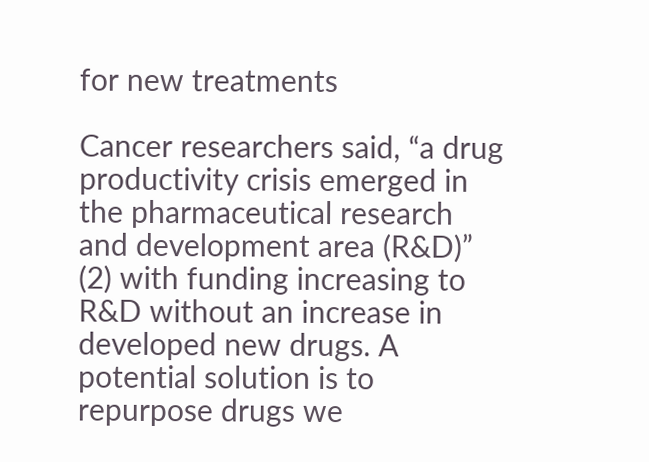for new treatments

Cancer researchers said, “a drug productivity crisis emerged in the pharmaceutical research and development area (R&D)” (2) with funding increasing to R&D without an increase in developed new drugs. A potential solution is to repurpose drugs we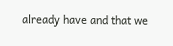already have and that we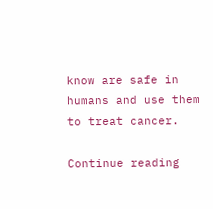know are safe in humans and use them to treat cancer.

Continue reading